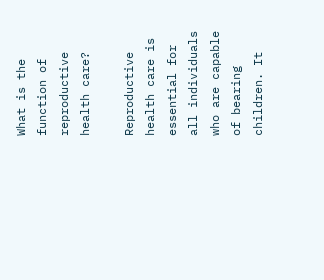What is the function of reproductive health care?

Reproductive health care is essential for all individuals who are capable of bearing children. It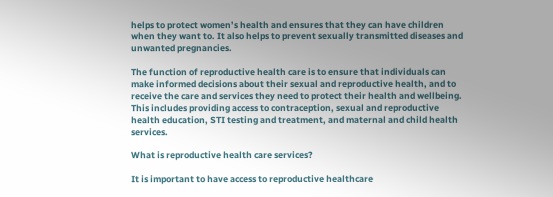helps to protect women’s health and ensures that they can have children when they want to. It also helps to prevent sexually transmitted diseases and unwanted pregnancies.

The function of reproductive health care is to ensure that individuals can make informed decisions about their sexual and reproductive health, and to receive the care and services they need to protect their health and wellbeing. This includes providing access to contraception, sexual and reproductive health education, STI testing and treatment, and maternal and child health services.

What is reproductive health care services?

It is important to have access to reproductive healthcare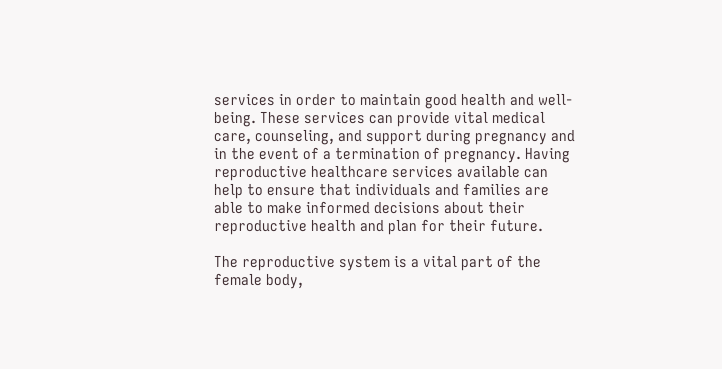services in order to maintain good health and well-being. These services can provide vital medical care, counseling, and support during pregnancy and in the event of a termination of pregnancy. Having reproductive healthcare services available can help to ensure that individuals and families are able to make informed decisions about their reproductive health and plan for their future.

The reproductive system is a vital part of the female body,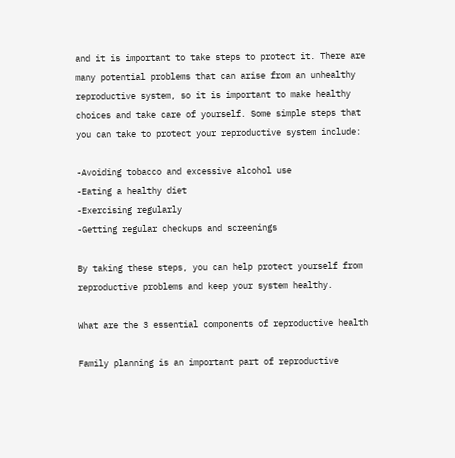and it is important to take steps to protect it. There are many potential problems that can arise from an unhealthy reproductive system, so it is important to make healthy choices and take care of yourself. Some simple steps that you can take to protect your reproductive system include:

-Avoiding tobacco and excessive alcohol use
-Eating a healthy diet
-Exercising regularly
-Getting regular checkups and screenings

By taking these steps, you can help protect yourself from reproductive problems and keep your system healthy.

What are the 3 essential components of reproductive health

Family planning is an important part of reproductive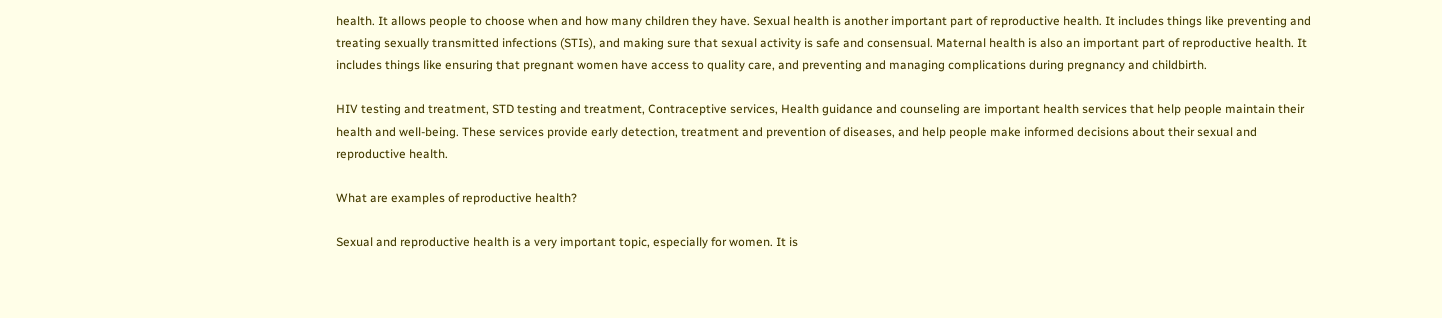health. It allows people to choose when and how many children they have. Sexual health is another important part of reproductive health. It includes things like preventing and treating sexually transmitted infections (STIs), and making sure that sexual activity is safe and consensual. Maternal health is also an important part of reproductive health. It includes things like ensuring that pregnant women have access to quality care, and preventing and managing complications during pregnancy and childbirth.

HIV testing and treatment, STD testing and treatment, Contraceptive services, Health guidance and counseling are important health services that help people maintain their health and well-being. These services provide early detection, treatment and prevention of diseases, and help people make informed decisions about their sexual and reproductive health.

What are examples of reproductive health?

Sexual and reproductive health is a very important topic, especially for women. It is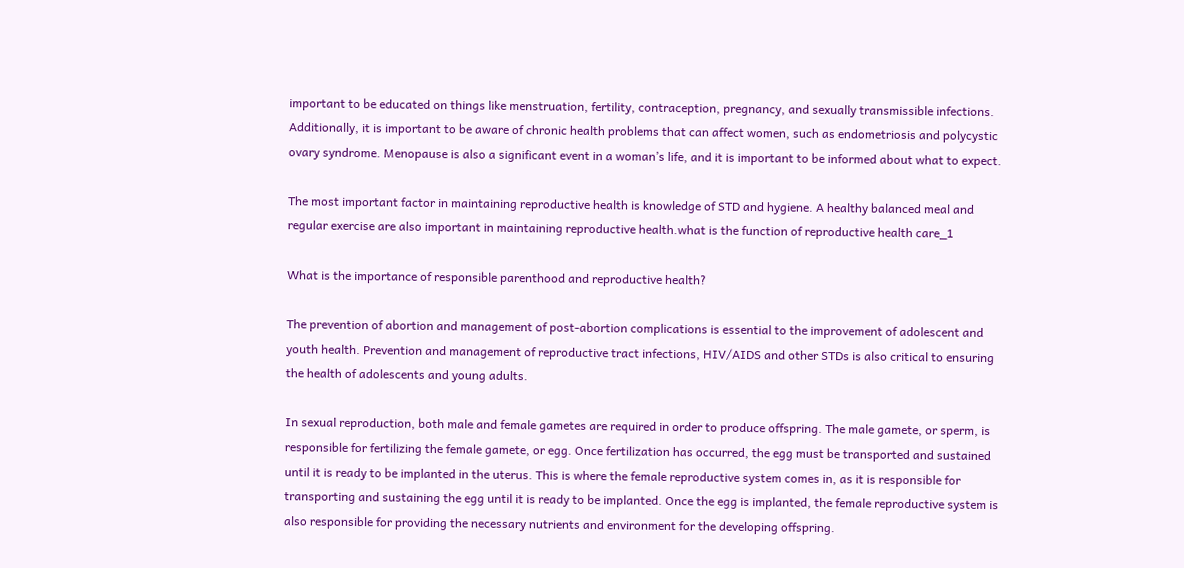important to be educated on things like menstruation, fertility, contraception, pregnancy, and sexually transmissible infections. Additionally, it is important to be aware of chronic health problems that can affect women, such as endometriosis and polycystic ovary syndrome. Menopause is also a significant event in a woman’s life, and it is important to be informed about what to expect.

The most important factor in maintaining reproductive health is knowledge of STD and hygiene. A healthy balanced meal and regular exercise are also important in maintaining reproductive health.what is the function of reproductive health care_1

What is the importance of responsible parenthood and reproductive health?

The prevention of abortion and management of post-abortion complications is essential to the improvement of adolescent and youth health. Prevention and management of reproductive tract infections, HIV/AIDS and other STDs is also critical to ensuring the health of adolescents and young adults.

In sexual reproduction, both male and female gametes are required in order to produce offspring. The male gamete, or sperm, is responsible for fertilizing the female gamete, or egg. Once fertilization has occurred, the egg must be transported and sustained until it is ready to be implanted in the uterus. This is where the female reproductive system comes in, as it is responsible for transporting and sustaining the egg until it is ready to be implanted. Once the egg is implanted, the female reproductive system is also responsible for providing the necessary nutrients and environment for the developing offspring.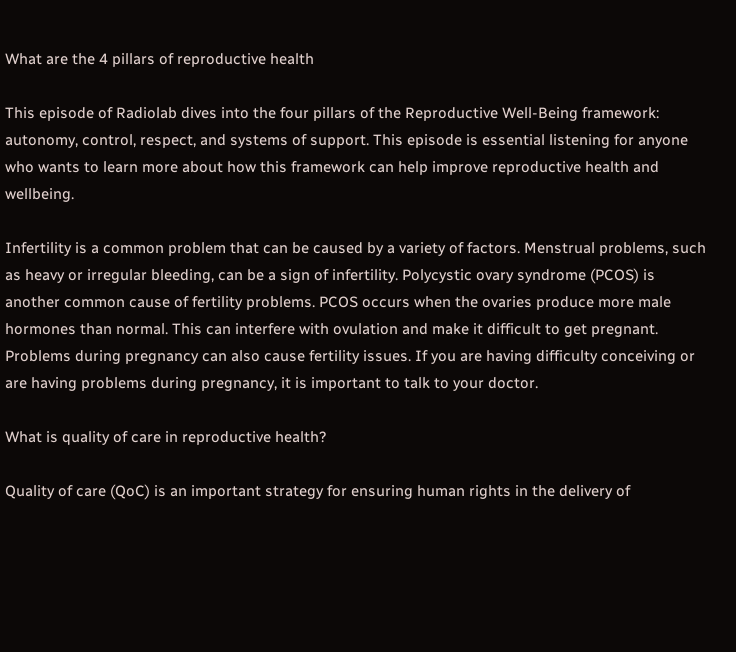What are the 4 pillars of reproductive health

This episode of Radiolab dives into the four pillars of the Reproductive Well-Being framework: autonomy, control, respect, and systems of support. This episode is essential listening for anyone who wants to learn more about how this framework can help improve reproductive health and wellbeing.

Infertility is a common problem that can be caused by a variety of factors. Menstrual problems, such as heavy or irregular bleeding, can be a sign of infertility. Polycystic ovary syndrome (PCOS) is another common cause of fertility problems. PCOS occurs when the ovaries produce more male hormones than normal. This can interfere with ovulation and make it difficult to get pregnant. Problems during pregnancy can also cause fertility issues. If you are having difficulty conceiving or are having problems during pregnancy, it is important to talk to your doctor.

What is quality of care in reproductive health?

Quality of care (QoC) is an important strategy for ensuring human rights in the delivery of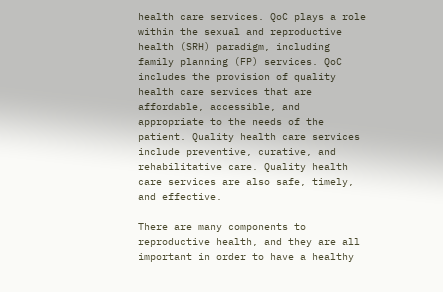health care services. QoC plays a role within the sexual and reproductive health (SRH) paradigm, including family planning (FP) services. QoC includes the provision of quality health care services that are affordable, accessible, and appropriate to the needs of the patient. Quality health care services include preventive, curative, and rehabilitative care. Quality health care services are also safe, timely, and effective.

There are many components to reproductive health, and they are all important in order to have a healthy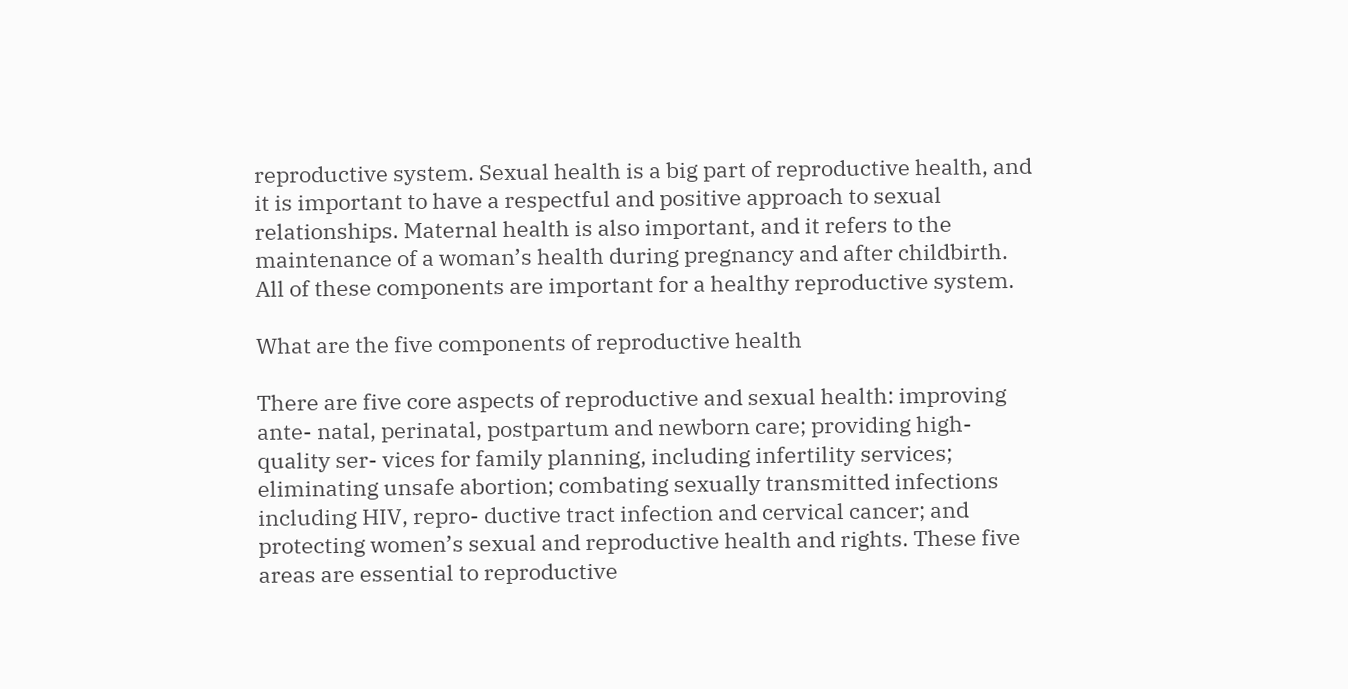reproductive system. Sexual health is a big part of reproductive health, and it is important to have a respectful and positive approach to sexual relationships. Maternal health is also important, and it refers to the maintenance of a woman’s health during pregnancy and after childbirth. All of these components are important for a healthy reproductive system.

What are the five components of reproductive health

There are five core aspects of reproductive and sexual health: improving ante- natal, perinatal, postpartum and newborn care; providing high-quality ser- vices for family planning, including infertility services; eliminating unsafe abortion; combating sexually transmitted infections including HIV, repro- ductive tract infection and cervical cancer; and protecting women’s sexual and reproductive health and rights. These five areas are essential to reproductive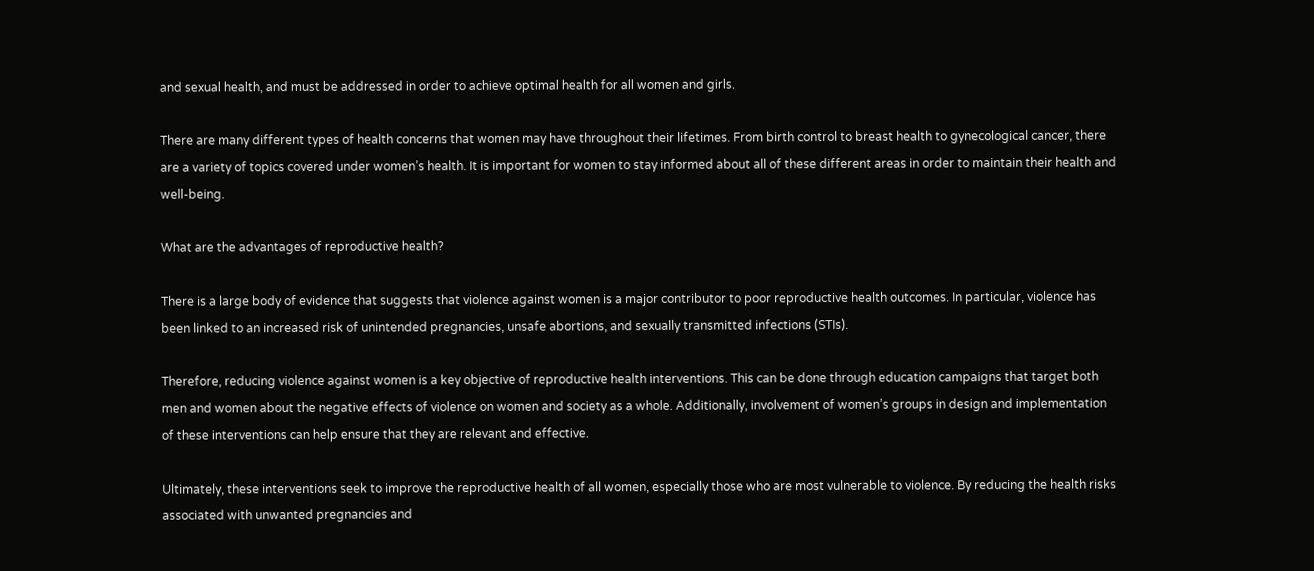and sexual health, and must be addressed in order to achieve optimal health for all women and girls.

There are many different types of health concerns that women may have throughout their lifetimes. From birth control to breast health to gynecological cancer, there are a variety of topics covered under women’s health. It is important for women to stay informed about all of these different areas in order to maintain their health and well-being.

What are the advantages of reproductive health?

There is a large body of evidence that suggests that violence against women is a major contributor to poor reproductive health outcomes. In particular, violence has been linked to an increased risk of unintended pregnancies, unsafe abortions, and sexually transmitted infections (STIs).

Therefore, reducing violence against women is a key objective of reproductive health interventions. This can be done through education campaigns that target both men and women about the negative effects of violence on women and society as a whole. Additionally, involvement of women’s groups in design and implementation of these interventions can help ensure that they are relevant and effective.

Ultimately, these interventions seek to improve the reproductive health of all women, especially those who are most vulnerable to violence. By reducing the health risks associated with unwanted pregnancies and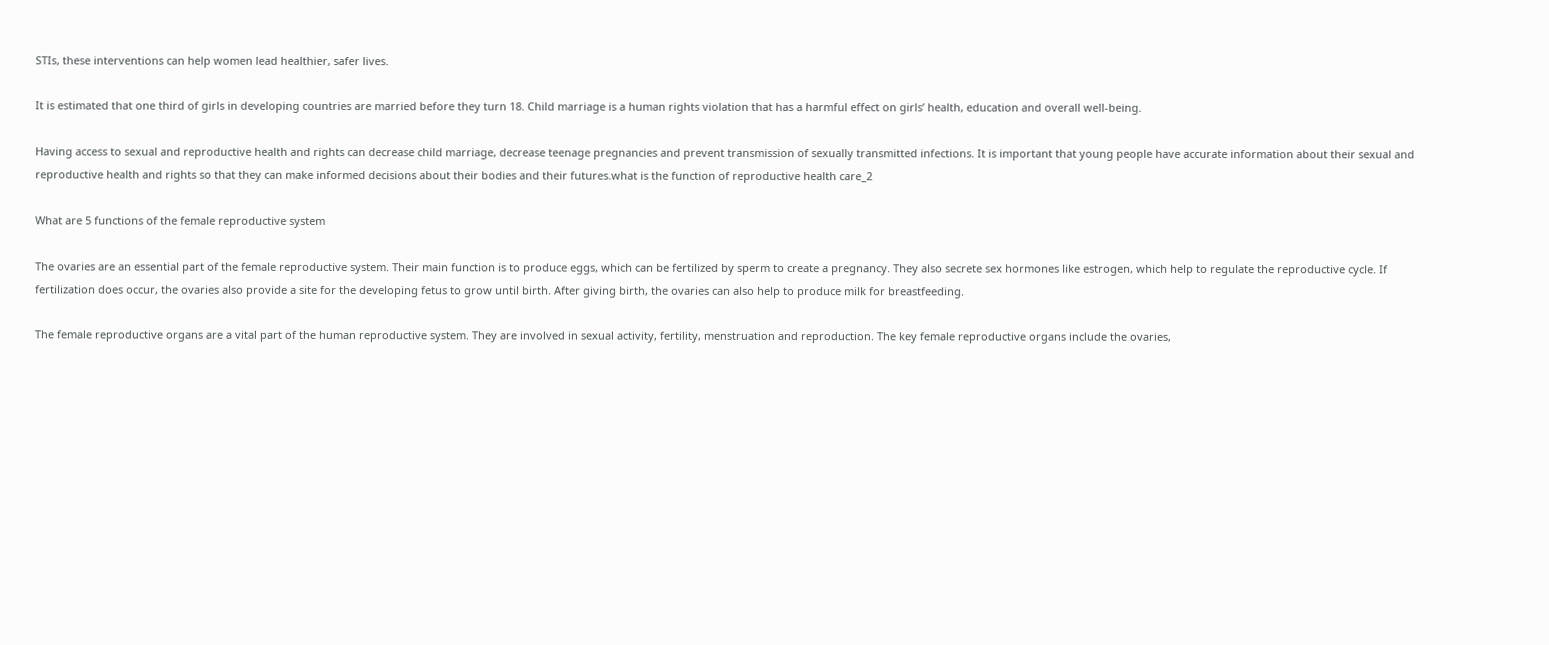STIs, these interventions can help women lead healthier, safer lives.

It is estimated that one third of girls in developing countries are married before they turn 18. Child marriage is a human rights violation that has a harmful effect on girls’ health, education and overall well-being.

Having access to sexual and reproductive health and rights can decrease child marriage, decrease teenage pregnancies and prevent transmission of sexually transmitted infections. It is important that young people have accurate information about their sexual and reproductive health and rights so that they can make informed decisions about their bodies and their futures.what is the function of reproductive health care_2

What are 5 functions of the female reproductive system

The ovaries are an essential part of the female reproductive system. Their main function is to produce eggs, which can be fertilized by sperm to create a pregnancy. They also secrete sex hormones like estrogen, which help to regulate the reproductive cycle. If fertilization does occur, the ovaries also provide a site for the developing fetus to grow until birth. After giving birth, the ovaries can also help to produce milk for breastfeeding.

The female reproductive organs are a vital part of the human reproductive system. They are involved in sexual activity, fertility, menstruation and reproduction. The key female reproductive organs include the ovaries,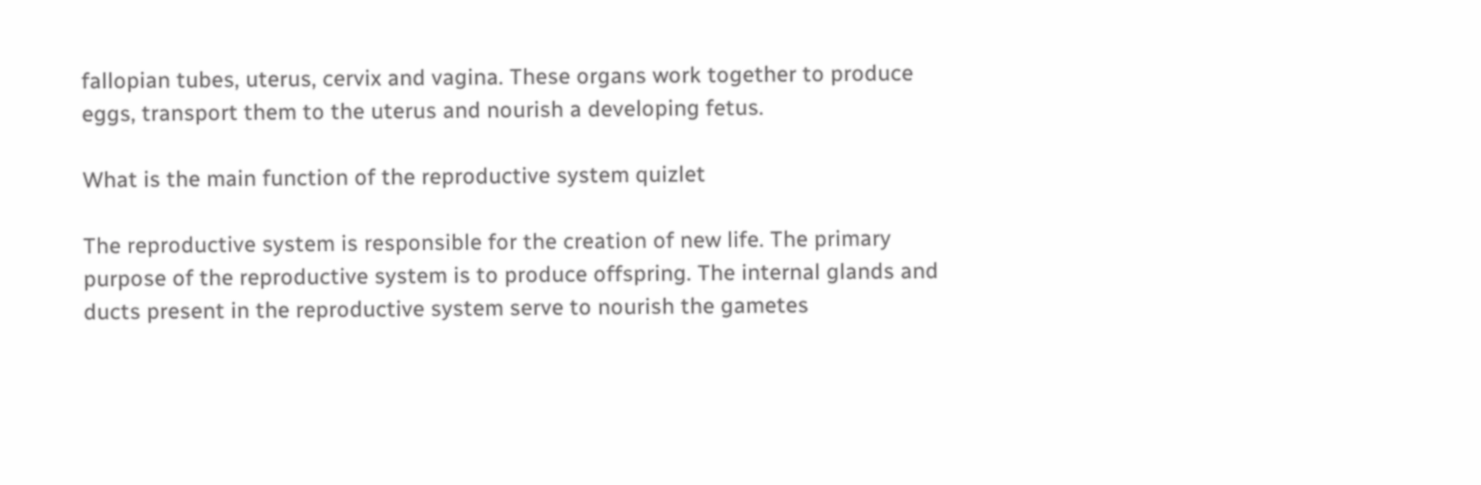fallopian tubes, uterus, cervix and vagina. These organs work together to produce eggs, transport them to the uterus and nourish a developing fetus.

What is the main function of the reproductive system quizlet

The reproductive system is responsible for the creation of new life. The primary purpose of the reproductive system is to produce offspring. The internal glands and ducts present in the reproductive system serve to nourish the gametes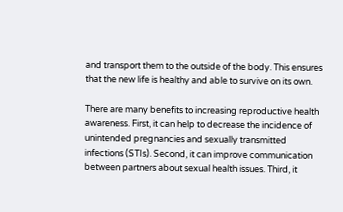and transport them to the outside of the body. This ensures that the new life is healthy and able to survive on its own.

There are many benefits to increasing reproductive health awareness. First, it can help to decrease the incidence of unintended pregnancies and sexually transmitted infections (STIs). Second, it can improve communication between partners about sexual health issues. Third, it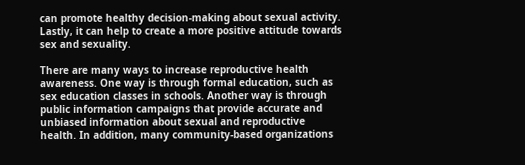can promote healthy decision-making about sexual activity. Lastly, it can help to create a more positive attitude towards sex and sexuality.

There are many ways to increase reproductive health awareness. One way is through formal education, such as sex education classes in schools. Another way is through public information campaigns that provide accurate and unbiased information about sexual and reproductive health. In addition, many community-based organizations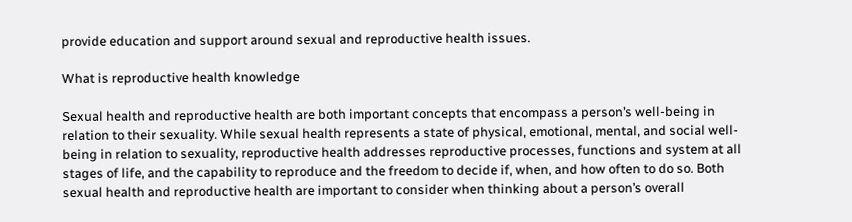provide education and support around sexual and reproductive health issues.

What is reproductive health knowledge

Sexual health and reproductive health are both important concepts that encompass a person’s well-being in relation to their sexuality. While sexual health represents a state of physical, emotional, mental, and social well-being in relation to sexuality, reproductive health addresses reproductive processes, functions and system at all stages of life, and the capability to reproduce and the freedom to decide if, when, and how often to do so. Both sexual health and reproductive health are important to consider when thinking about a person’s overall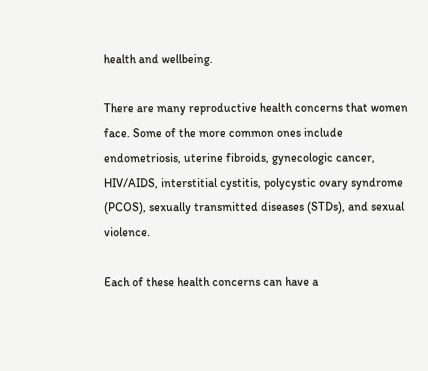health and wellbeing.

There are many reproductive health concerns that women face. Some of the more common ones include endometriosis, uterine fibroids, gynecologic cancer, HIV/AIDS, interstitial cystitis, polycystic ovary syndrome (PCOS), sexually transmitted diseases (STDs), and sexual violence.

Each of these health concerns can have a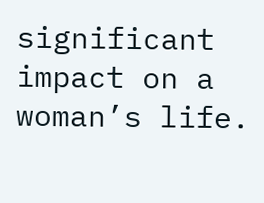significant impact on a woman’s life.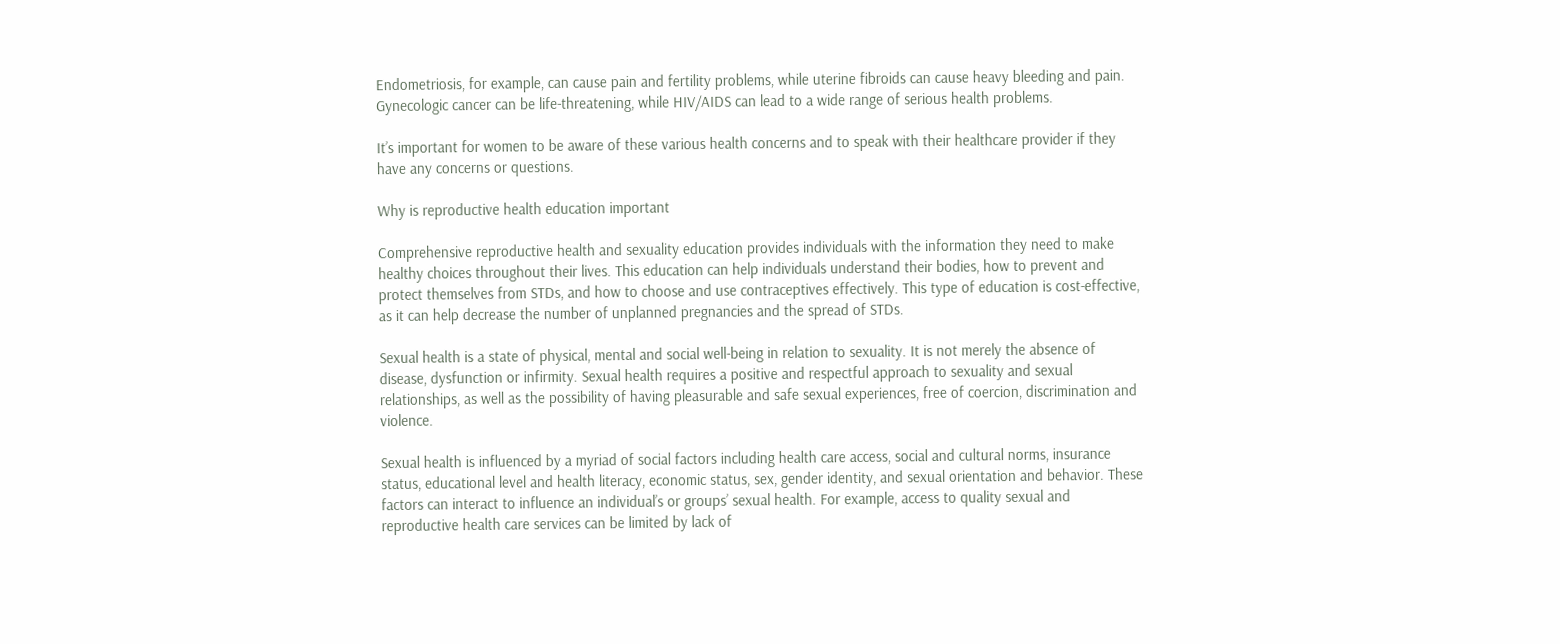Endometriosis, for example, can cause pain and fertility problems, while uterine fibroids can cause heavy bleeding and pain. Gynecologic cancer can be life-threatening, while HIV/AIDS can lead to a wide range of serious health problems.

It’s important for women to be aware of these various health concerns and to speak with their healthcare provider if they have any concerns or questions.

Why is reproductive health education important

Comprehensive reproductive health and sexuality education provides individuals with the information they need to make healthy choices throughout their lives. This education can help individuals understand their bodies, how to prevent and protect themselves from STDs, and how to choose and use contraceptives effectively. This type of education is cost-effective, as it can help decrease the number of unplanned pregnancies and the spread of STDs.

Sexual health is a state of physical, mental and social well-being in relation to sexuality. It is not merely the absence of disease, dysfunction or infirmity. Sexual health requires a positive and respectful approach to sexuality and sexual relationships, as well as the possibility of having pleasurable and safe sexual experiences, free of coercion, discrimination and violence.

Sexual health is influenced by a myriad of social factors including health care access, social and cultural norms, insurance status, educational level and health literacy, economic status, sex, gender identity, and sexual orientation and behavior. These factors can interact to influence an individual’s or groups’ sexual health. For example, access to quality sexual and reproductive health care services can be limited by lack of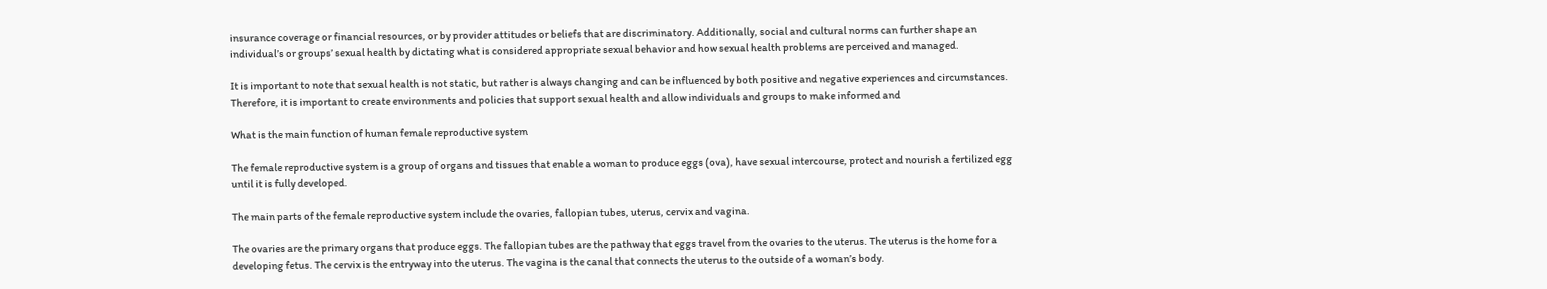insurance coverage or financial resources, or by provider attitudes or beliefs that are discriminatory. Additionally, social and cultural norms can further shape an individual’s or groups’ sexual health by dictating what is considered appropriate sexual behavior and how sexual health problems are perceived and managed.

It is important to note that sexual health is not static, but rather is always changing and can be influenced by both positive and negative experiences and circumstances. Therefore, it is important to create environments and policies that support sexual health and allow individuals and groups to make informed and

What is the main function of human female reproductive system

The female reproductive system is a group of organs and tissues that enable a woman to produce eggs (ova), have sexual intercourse, protect and nourish a fertilized egg until it is fully developed.

The main parts of the female reproductive system include the ovaries, fallopian tubes, uterus, cervix and vagina.

The ovaries are the primary organs that produce eggs. The fallopian tubes are the pathway that eggs travel from the ovaries to the uterus. The uterus is the home for a developing fetus. The cervix is the entryway into the uterus. The vagina is the canal that connects the uterus to the outside of a woman’s body.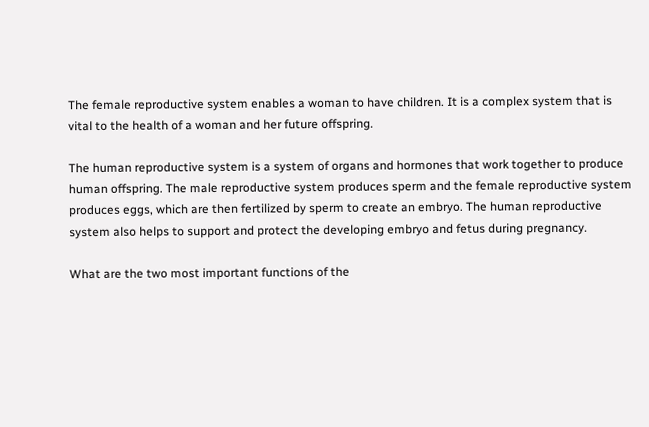The female reproductive system enables a woman to have children. It is a complex system that is vital to the health of a woman and her future offspring.

The human reproductive system is a system of organs and hormones that work together to produce human offspring. The male reproductive system produces sperm and the female reproductive system produces eggs, which are then fertilized by sperm to create an embryo. The human reproductive system also helps to support and protect the developing embryo and fetus during pregnancy.

What are the two most important functions of the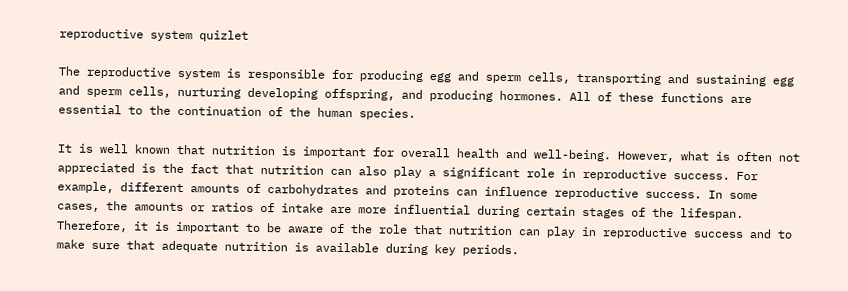reproductive system quizlet

The reproductive system is responsible for producing egg and sperm cells, transporting and sustaining egg and sperm cells, nurturing developing offspring, and producing hormones. All of these functions are essential to the continuation of the human species.

It is well known that nutrition is important for overall health and well-being. However, what is often not appreciated is the fact that nutrition can also play a significant role in reproductive success. For example, different amounts of carbohydrates and proteins can influence reproductive success. In some cases, the amounts or ratios of intake are more influential during certain stages of the lifespan. Therefore, it is important to be aware of the role that nutrition can play in reproductive success and to make sure that adequate nutrition is available during key periods.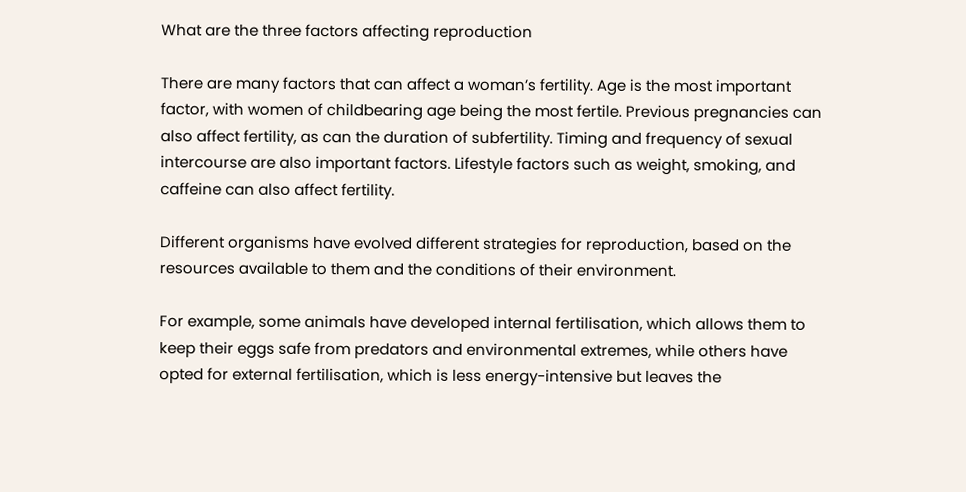What are the three factors affecting reproduction

There are many factors that can affect a woman’s fertility. Age is the most important factor, with women of childbearing age being the most fertile. Previous pregnancies can also affect fertility, as can the duration of subfertility. Timing and frequency of sexual intercourse are also important factors. Lifestyle factors such as weight, smoking, and caffeine can also affect fertility.

Different organisms have evolved different strategies for reproduction, based on the resources available to them and the conditions of their environment.

For example, some animals have developed internal fertilisation, which allows them to keep their eggs safe from predators and environmental extremes, while others have opted for external fertilisation, which is less energy-intensive but leaves the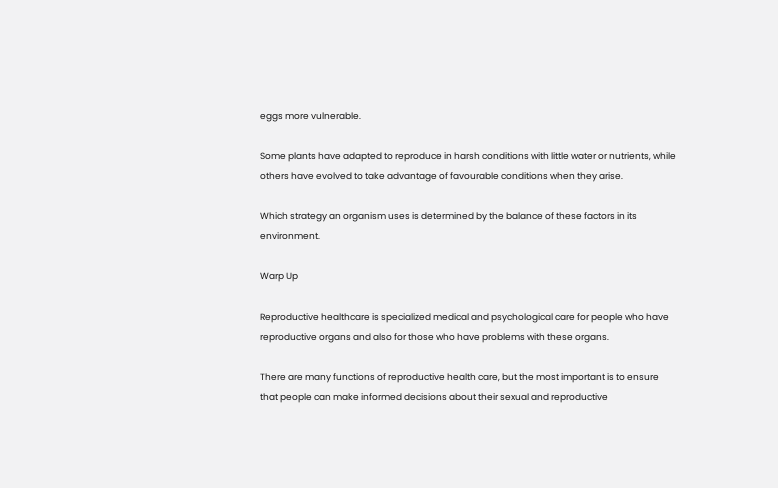eggs more vulnerable.

Some plants have adapted to reproduce in harsh conditions with little water or nutrients, while others have evolved to take advantage of favourable conditions when they arise.

Which strategy an organism uses is determined by the balance of these factors in its environment.

Warp Up

Reproductive healthcare is specialized medical and psychological care for people who have reproductive organs and also for those who have problems with these organs.

There are many functions of reproductive health care, but the most important is to ensure that people can make informed decisions about their sexual and reproductive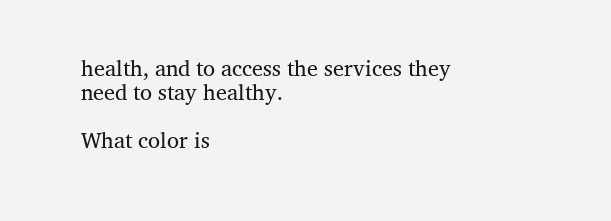health, and to access the services they need to stay healthy.

What color is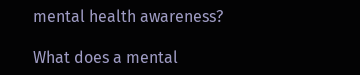mental health awareness?

What does a mental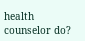health counselor do?